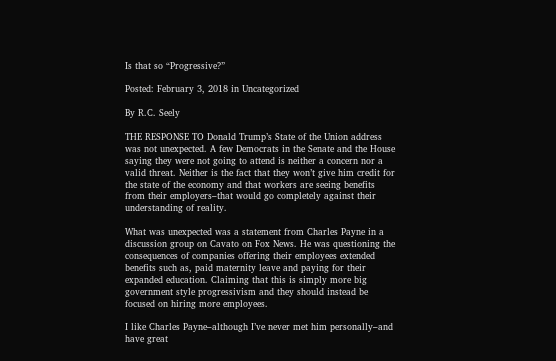Is that so “Progressive?”

Posted: February 3, 2018 in Uncategorized

By R.C. Seely

THE RESPONSE TO Donald Trump’s State of the Union address was not unexpected. A few Democrats in the Senate and the House saying they were not going to attend is neither a concern nor a valid threat. Neither is the fact that they won’t give him credit for the state of the economy and that workers are seeing benefits from their employers–that would go completely against their understanding of reality.

What was unexpected was a statement from Charles Payne in a discussion group on Cavato on Fox News. He was questioning the consequences of companies offering their employees extended benefits such as, paid maternity leave and paying for their expanded education. Claiming that this is simply more big government style progressivism and they should instead be focused on hiring more employees.

I like Charles Payne–although I’ve never met him personally–and have great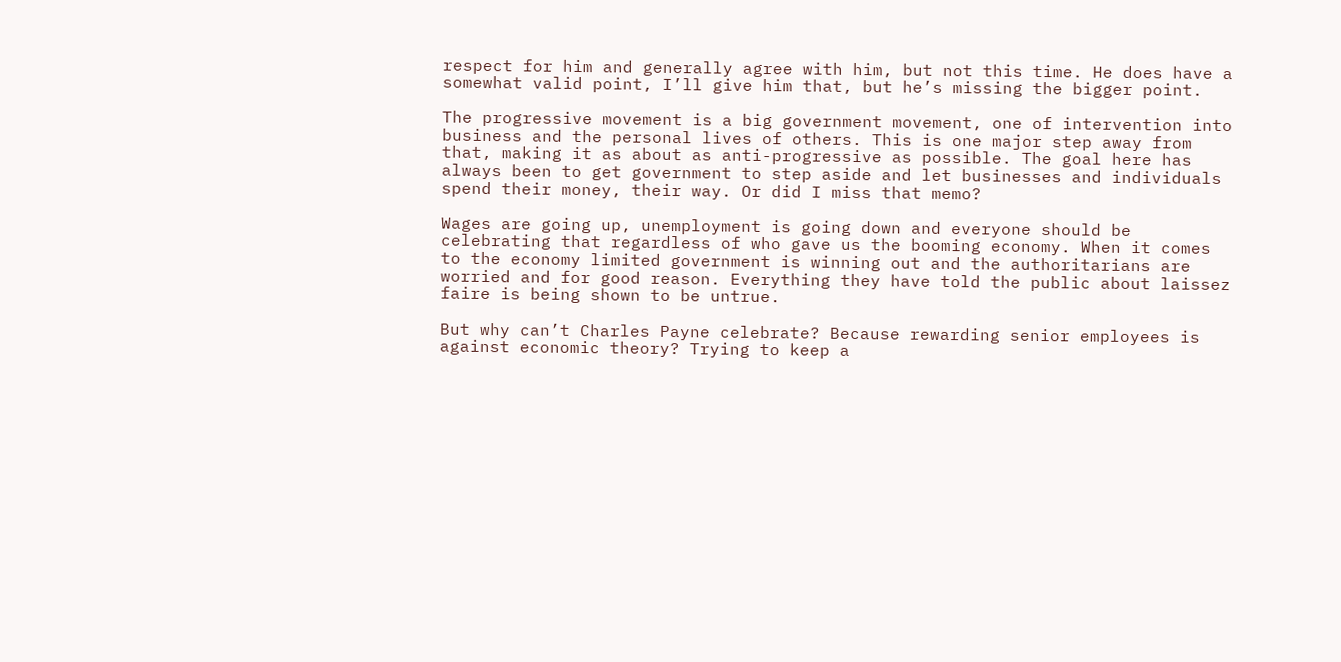respect for him and generally agree with him, but not this time. He does have a somewhat valid point, I’ll give him that, but he’s missing the bigger point.

The progressive movement is a big government movement, one of intervention into business and the personal lives of others. This is one major step away from that, making it as about as anti-progressive as possible. The goal here has always been to get government to step aside and let businesses and individuals spend their money, their way. Or did I miss that memo?

Wages are going up, unemployment is going down and everyone should be celebrating that regardless of who gave us the booming economy. When it comes to the economy limited government is winning out and the authoritarians are worried and for good reason. Everything they have told the public about laissez faire is being shown to be untrue.

But why can’t Charles Payne celebrate? Because rewarding senior employees is against economic theory? Trying to keep a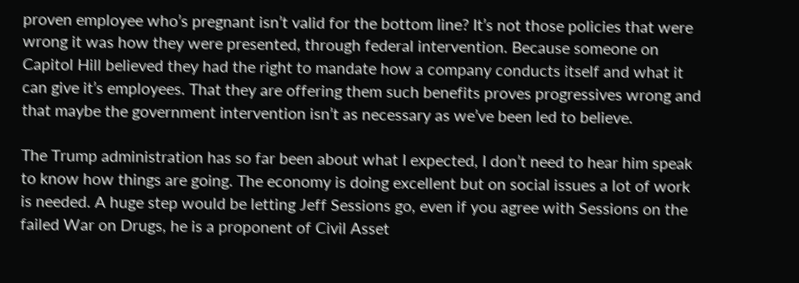proven employee who’s pregnant isn’t valid for the bottom line? It’s not those policies that were wrong it was how they were presented, through federal intervention. Because someone on Capitol Hill believed they had the right to mandate how a company conducts itself and what it can give it’s employees. That they are offering them such benefits proves progressives wrong and that maybe the government intervention isn’t as necessary as we’ve been led to believe.

The Trump administration has so far been about what I expected, I don’t need to hear him speak to know how things are going. The economy is doing excellent but on social issues a lot of work is needed. A huge step would be letting Jeff Sessions go, even if you agree with Sessions on the failed War on Drugs, he is a proponent of Civil Asset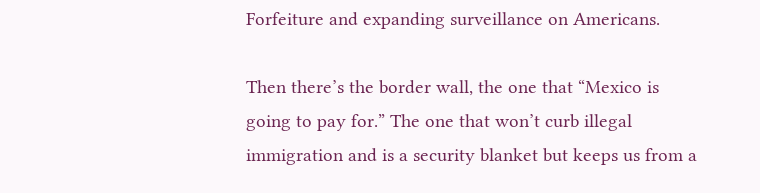Forfeiture and expanding surveillance on Americans.

Then there’s the border wall, the one that “Mexico is going to pay for.” The one that won’t curb illegal immigration and is a security blanket but keeps us from a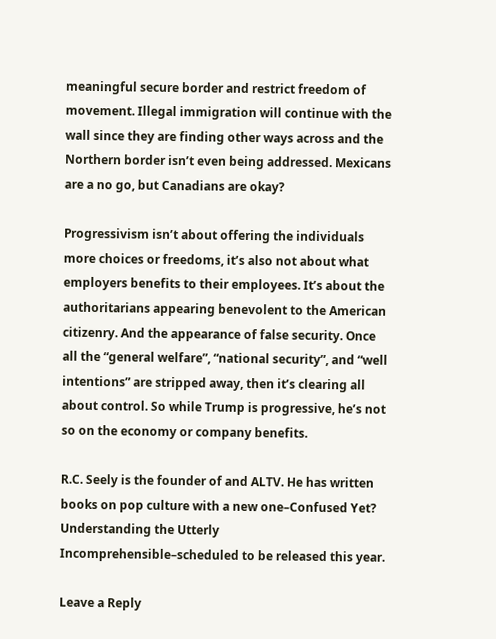meaningful secure border and restrict freedom of movement. Illegal immigration will continue with the wall since they are finding other ways across and the Northern border isn’t even being addressed. Mexicans are a no go, but Canadians are okay?

Progressivism isn’t about offering the individuals more choices or freedoms, it’s also not about what employers benefits to their employees. It’s about the authoritarians appearing benevolent to the American citizenry. And the appearance of false security. Once all the “general welfare”, “national security”, and “well intentions” are stripped away, then it’s clearing all about control. So while Trump is progressive, he’s not so on the economy or company benefits.

R.C. Seely is the founder of and ALTV. He has written books on pop culture with a new one–Confused Yet? Understanding the Utterly Incomprehensible–scheduled to be released this year.

Leave a Reply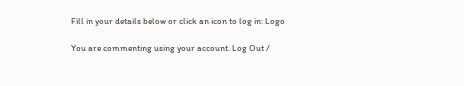Fill in your details below or click an icon to log in: Logo

You are commenting using your account. Log Out /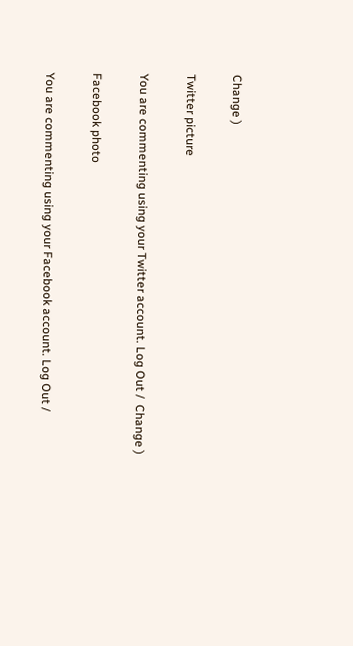Change )

Twitter picture

You are commenting using your Twitter account. Log Out /  Change )

Facebook photo

You are commenting using your Facebook account. Log Out /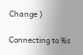Change )

Connecting to %s